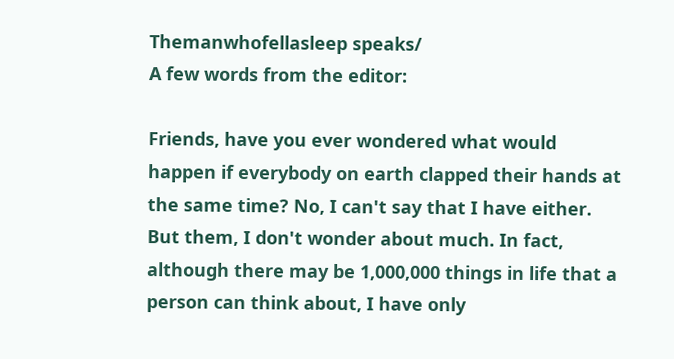Themanwhofellasleep speaks/
A few words from the editor:

Friends, have you ever wondered what would happen if everybody on earth clapped their hands at the same time? No, I can't say that I have either. But them, I don't wonder about much. In fact, although there may be 1,000,000 things in life that a person can think about, I have only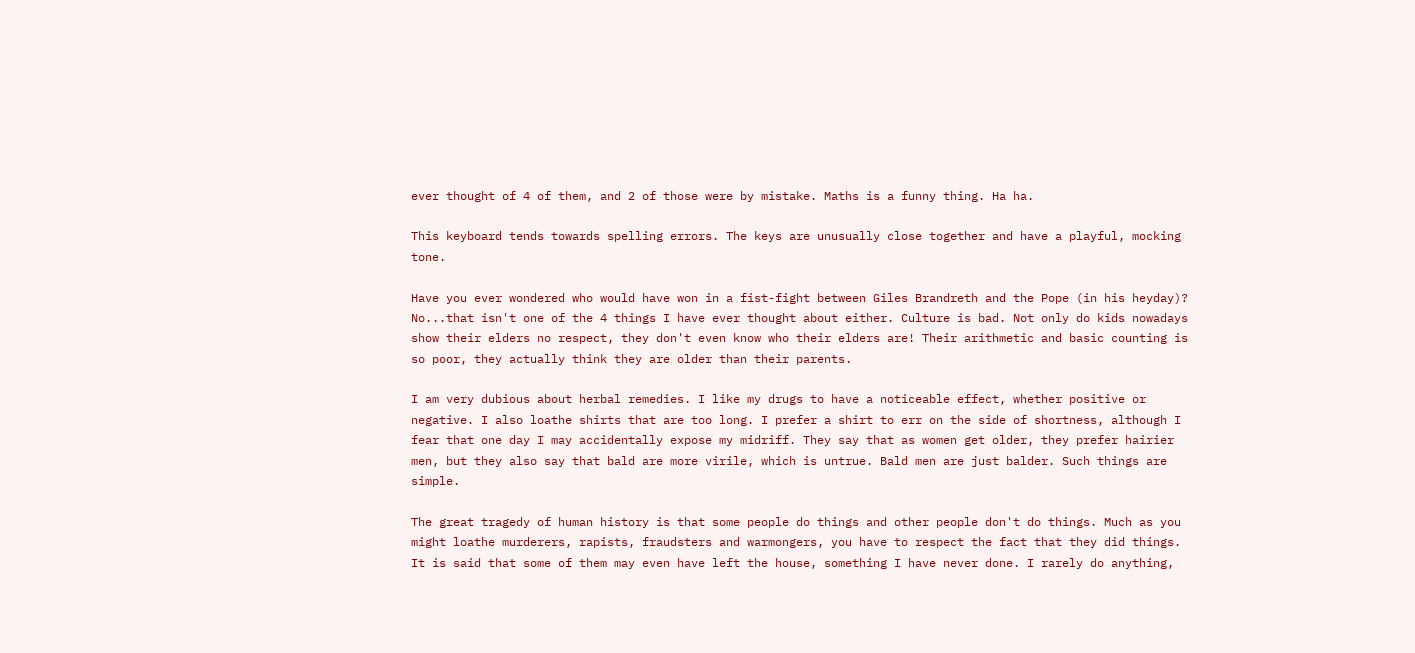ever thought of 4 of them, and 2 of those were by mistake. Maths is a funny thing. Ha ha.

This keyboard tends towards spelling errors. The keys are unusually close together and have a playful, mocking tone.

Have you ever wondered who would have won in a fist-fight between Giles Brandreth and the Pope (in his heyday)? No...that isn't one of the 4 things I have ever thought about either. Culture is bad. Not only do kids nowadays show their elders no respect, they don't even know who their elders are! Their arithmetic and basic counting is so poor, they actually think they are older than their parents.

I am very dubious about herbal remedies. I like my drugs to have a noticeable effect, whether positive or negative. I also loathe shirts that are too long. I prefer a shirt to err on the side of shortness, although I fear that one day I may accidentally expose my midriff. They say that as women get older, they prefer hairier men, but they also say that bald are more virile, which is untrue. Bald men are just balder. Such things are simple.

The great tragedy of human history is that some people do things and other people don't do things. Much as you might loathe murderers, rapists, fraudsters and warmongers, you have to respect the fact that they did things. It is said that some of them may even have left the house, something I have never done. I rarely do anything,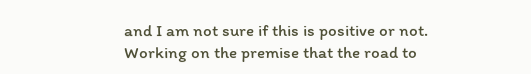and I am not sure if this is positive or not. Working on the premise that the road to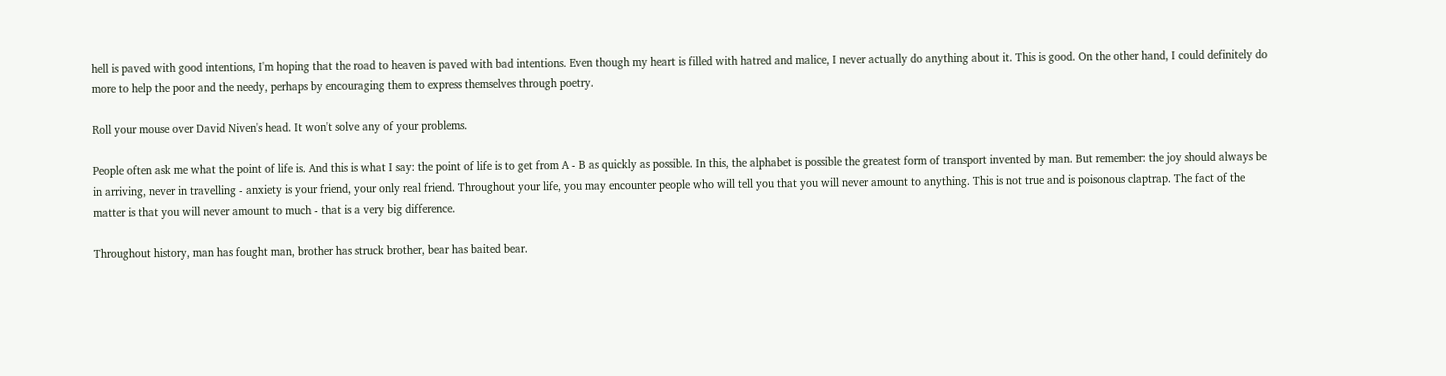hell is paved with good intentions, I'm hoping that the road to heaven is paved with bad intentions. Even though my heart is filled with hatred and malice, I never actually do anything about it. This is good. On the other hand, I could definitely do more to help the poor and the needy, perhaps by encouraging them to express themselves through poetry.

Roll your mouse over David Niven's head. It won't solve any of your problems.

People often ask me what the point of life is. And this is what I say: the point of life is to get from A - B as quickly as possible. In this, the alphabet is possible the greatest form of transport invented by man. But remember: the joy should always be in arriving, never in travelling - anxiety is your friend, your only real friend. Throughout your life, you may encounter people who will tell you that you will never amount to anything. This is not true and is poisonous claptrap. The fact of the matter is that you will never amount to much - that is a very big difference.

Throughout history, man has fought man, brother has struck brother, bear has baited bear.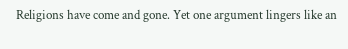Religions have come and gone. Yet one argument lingers like an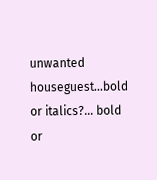unwanted houseguest...bold or italics?... bold or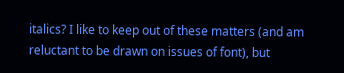italics? I like to keep out of these matters (and am reluctant to be drawn on issues of font), but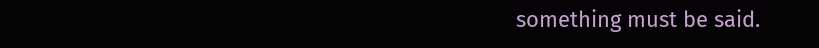something must be said.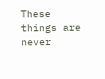These things are never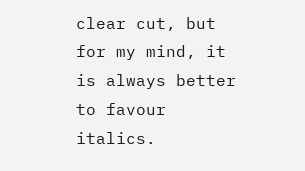clear cut, but for my mind, it is always better to favour italics.